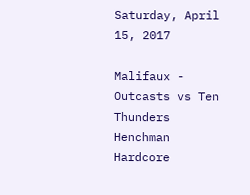Saturday, April 15, 2017

Malifaux - Outcasts vs Ten Thunders Henchman Hardcore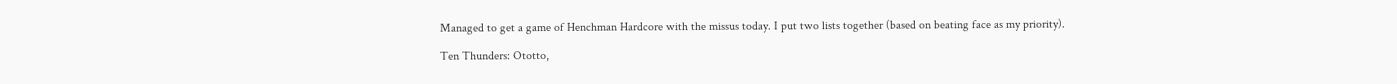Managed to get a game of Henchman Hardcore with the missus today. I put two lists together (based on beating face as my priority).

Ten Thunders: Ototto,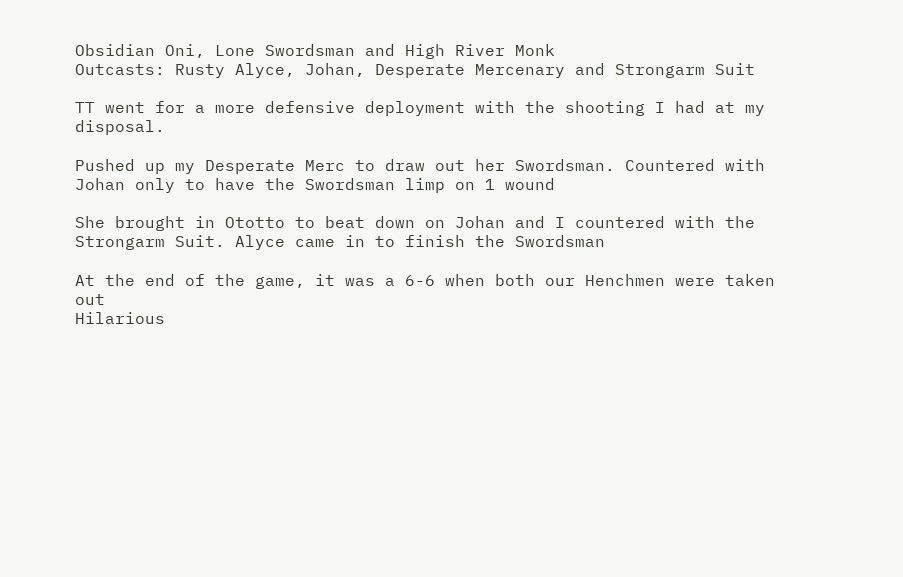Obsidian Oni, Lone Swordsman and High River Monk
Outcasts: Rusty Alyce, Johan, Desperate Mercenary and Strongarm Suit

TT went for a more defensive deployment with the shooting I had at my disposal.

Pushed up my Desperate Merc to draw out her Swordsman. Countered with Johan only to have the Swordsman limp on 1 wound

She brought in Ototto to beat down on Johan and I countered with the Strongarm Suit. Alyce came in to finish the Swordsman

At the end of the game, it was a 6-6 when both our Henchmen were taken out
Hilarious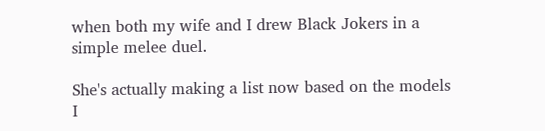when both my wife and I drew Black Jokers in a simple melee duel.

She's actually making a list now based on the models I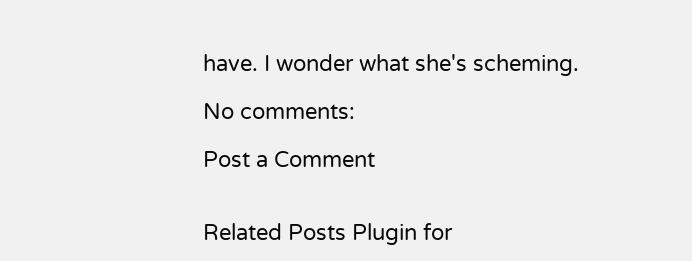have. I wonder what she's scheming.

No comments:

Post a Comment


Related Posts Plugin for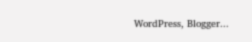WordPress, Blogger...